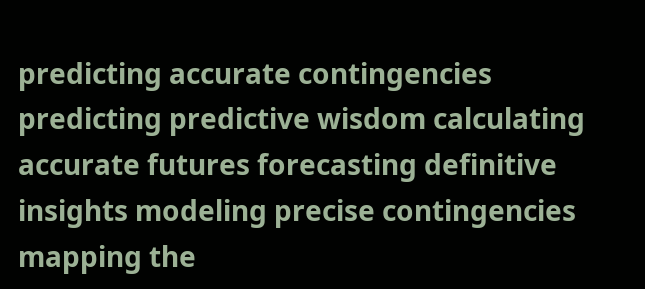predicting accurate contingencies predicting predictive wisdom calculating accurate futures forecasting definitive insights modeling precise contingencies mapping the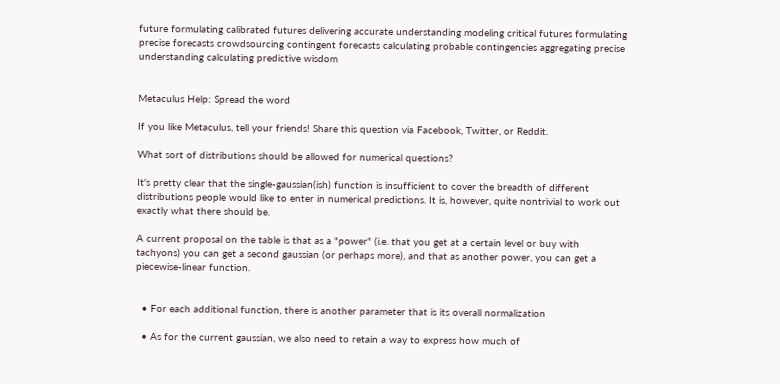future formulating calibrated futures delivering accurate understanding modeling critical futures formulating precise forecasts crowdsourcing contingent forecasts calculating probable contingencies aggregating precise understanding calculating predictive wisdom


Metaculus Help: Spread the word

If you like Metaculus, tell your friends! Share this question via Facebook, Twitter, or Reddit.

What sort of distributions should be allowed for numerical questions?

It's pretty clear that the single-gaussian(ish) function is insufficient to cover the breadth of different distributions people would like to enter in numerical predictions. It is, however, quite nontrivial to work out exactly what there should be.

A current proposal on the table is that as a "power" (i.e. that you get at a certain level or buy with tachyons) you can get a second gaussian (or perhaps more), and that as another power, you can get a piecewise-linear function.


  • For each additional function, there is another parameter that is its overall normalization

  • As for the current gaussian, we also need to retain a way to express how much of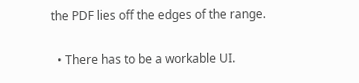the PDF lies off the edges of the range.

  • There has to be a workable UI.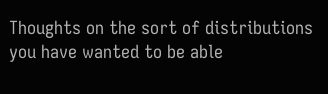Thoughts on the sort of distributions you have wanted to be able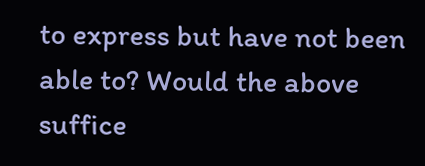to express but have not been able to? Would the above suffice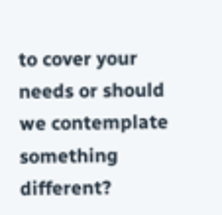to cover your needs or should we contemplate something different?